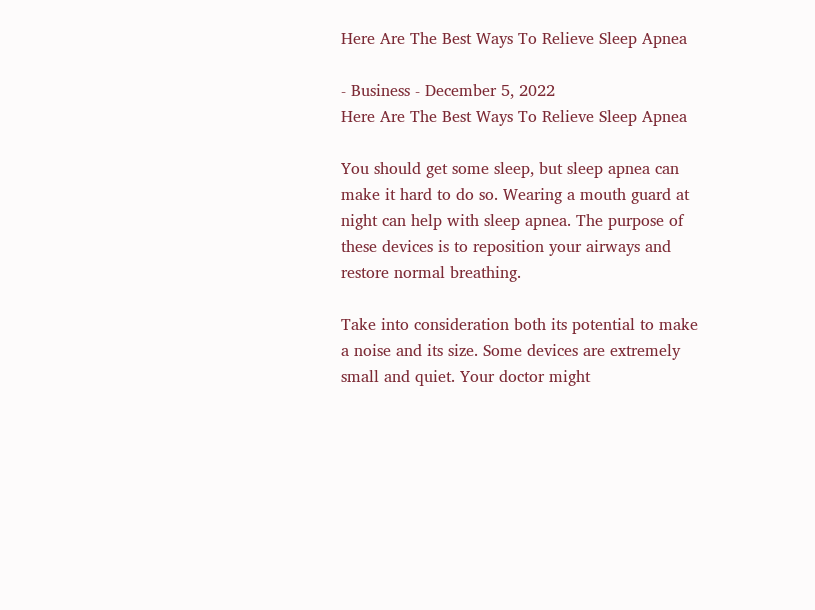Here Are The Best Ways To Relieve Sleep Apnea

- Business - December 5, 2022
Here Are The Best Ways To Relieve Sleep Apnea

You should get some sleep, but sleep apnea can make it hard to do so. Wearing a mouth guard at night can help with sleep apnea. The purpose of these devices is to reposition your airways and restore normal breathing.

Take into consideration both its potential to make a noise and its size. Some devices are extremely small and quiet. Your doctor might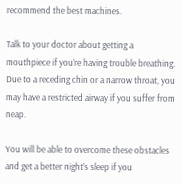recommend the best machines.

Talk to your doctor about getting a mouthpiece if you’re having trouble breathing. Due to a receding chin or a narrow throat, you may have a restricted airway if you suffer from neap.

You will be able to overcome these obstacles and get a better night’s sleep if you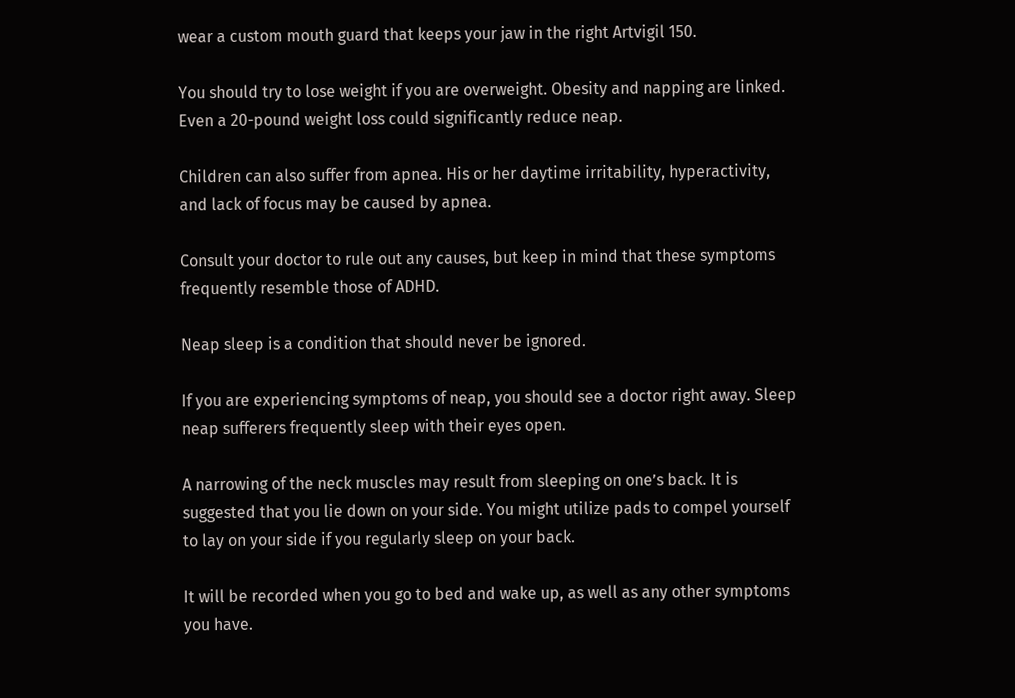wear a custom mouth guard that keeps your jaw in the right Artvigil 150.

You should try to lose weight if you are overweight. Obesity and napping are linked. Even a 20-pound weight loss could significantly reduce neap.

Children can also suffer from apnea. His or her daytime irritability, hyperactivity, and lack of focus may be caused by apnea.

Consult your doctor to rule out any causes, but keep in mind that these symptoms frequently resemble those of ADHD.

Neap sleep is a condition that should never be ignored.

If you are experiencing symptoms of neap, you should see a doctor right away. Sleep neap sufferers frequently sleep with their eyes open.

A narrowing of the neck muscles may result from sleeping on one’s back. It is suggested that you lie down on your side. You might utilize pads to compel yourself to lay on your side if you regularly sleep on your back.

It will be recorded when you go to bed and wake up, as well as any other symptoms you have.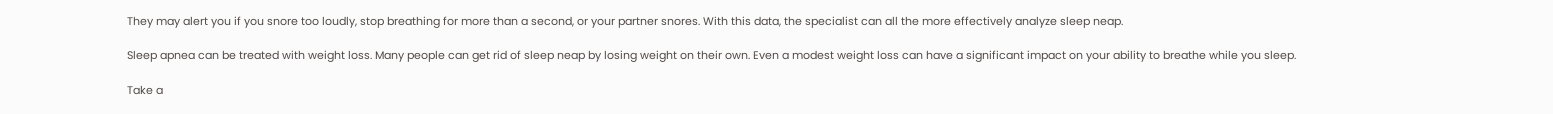They may alert you if you snore too loudly, stop breathing for more than a second, or your partner snores. With this data, the specialist can all the more effectively analyze sleep neap.

Sleep apnea can be treated with weight loss. Many people can get rid of sleep neap by losing weight on their own. Even a modest weight loss can have a significant impact on your ability to breathe while you sleep.

Take a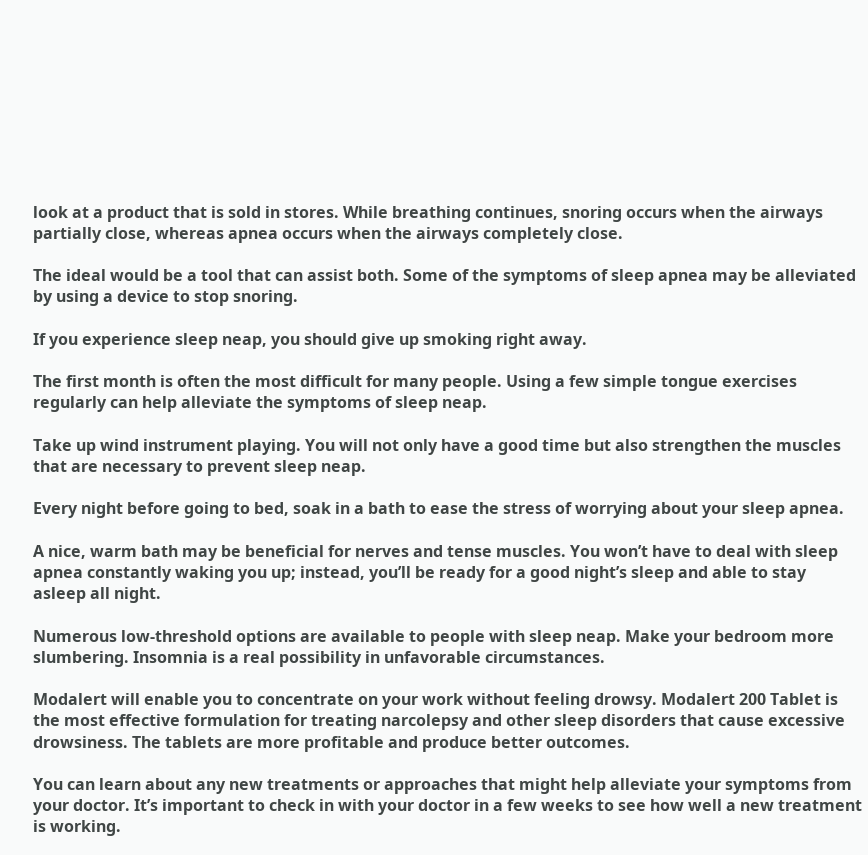look at a product that is sold in stores. While breathing continues, snoring occurs when the airways partially close, whereas apnea occurs when the airways completely close.

The ideal would be a tool that can assist both. Some of the symptoms of sleep apnea may be alleviated by using a device to stop snoring.

If you experience sleep neap, you should give up smoking right away.

The first month is often the most difficult for many people. Using a few simple tongue exercises regularly can help alleviate the symptoms of sleep neap.

Take up wind instrument playing. You will not only have a good time but also strengthen the muscles that are necessary to prevent sleep neap.

Every night before going to bed, soak in a bath to ease the stress of worrying about your sleep apnea.

A nice, warm bath may be beneficial for nerves and tense muscles. You won’t have to deal with sleep apnea constantly waking you up; instead, you’ll be ready for a good night’s sleep and able to stay asleep all night.

Numerous low-threshold options are available to people with sleep neap. Make your bedroom more slumbering. Insomnia is a real possibility in unfavorable circumstances.

Modalert will enable you to concentrate on your work without feeling drowsy. Modalert 200 Tablet is the most effective formulation for treating narcolepsy and other sleep disorders that cause excessive drowsiness. The tablets are more profitable and produce better outcomes.

You can learn about any new treatments or approaches that might help alleviate your symptoms from your doctor. It’s important to check in with your doctor in a few weeks to see how well a new treatment is working.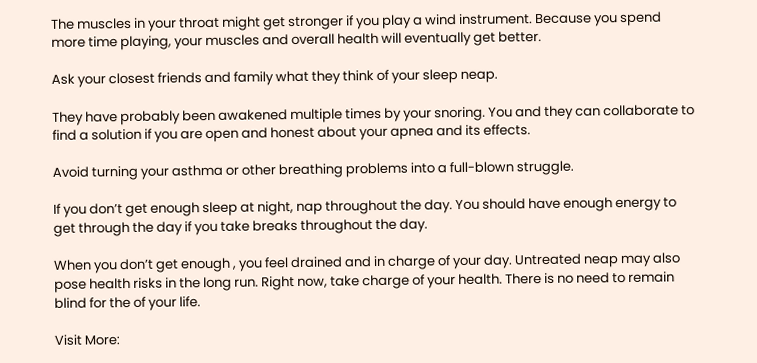The muscles in your throat might get stronger if you play a wind instrument. Because you spend more time playing, your muscles and overall health will eventually get better.

Ask your closest friends and family what they think of your sleep neap.

They have probably been awakened multiple times by your snoring. You and they can collaborate to find a solution if you are open and honest about your apnea and its effects.

Avoid turning your asthma or other breathing problems into a full-blown struggle.

If you don’t get enough sleep at night, nap throughout the day. You should have enough energy to get through the day if you take breaks throughout the day.

When you don’t get enough , you feel drained and in charge of your day. Untreated neap may also pose health risks in the long run. Right now, take charge of your health. There is no need to remain blind for the of your life.

Visit More: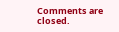Comments are closed.